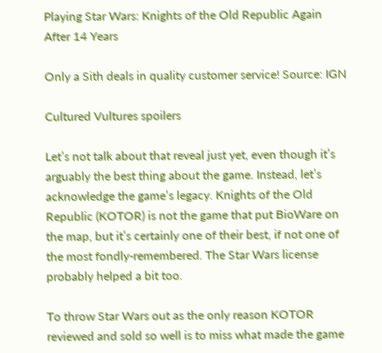Playing Star Wars: Knights of the Old Republic Again After 14 Years

Only a Sith deals in quality customer service! Source: IGN

Cultured Vultures spoilers

Let’s not talk about that reveal just yet, even though it’s arguably the best thing about the game. Instead, let’s acknowledge the game’s legacy. Knights of the Old Republic (KOTOR) is not the game that put BioWare on the map, but it’s certainly one of their best, if not one of the most fondly-remembered. The Star Wars license probably helped a bit too.

To throw Star Wars out as the only reason KOTOR reviewed and sold so well is to miss what made the game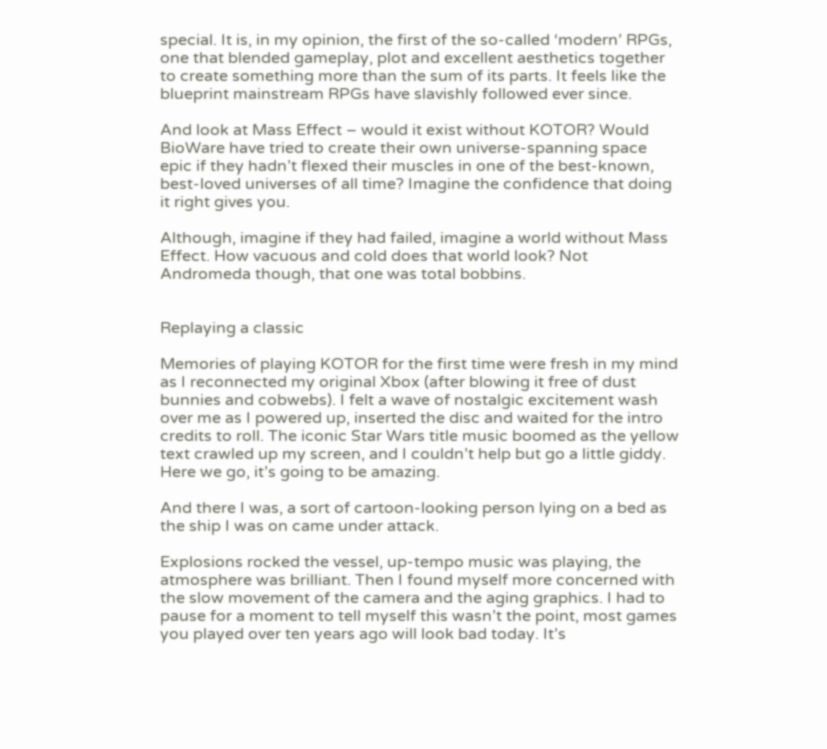special. It is, in my opinion, the first of the so-called ‘modern’ RPGs, one that blended gameplay, plot and excellent aesthetics together to create something more than the sum of its parts. It feels like the blueprint mainstream RPGs have slavishly followed ever since.

And look at Mass Effect – would it exist without KOTOR? Would BioWare have tried to create their own universe-spanning space epic if they hadn’t flexed their muscles in one of the best-known, best-loved universes of all time? Imagine the confidence that doing it right gives you.

Although, imagine if they had failed, imagine a world without Mass Effect. How vacuous and cold does that world look? Not Andromeda though, that one was total bobbins.


Replaying a classic

Memories of playing KOTOR for the first time were fresh in my mind as I reconnected my original Xbox (after blowing it free of dust bunnies and cobwebs). I felt a wave of nostalgic excitement wash over me as I powered up, inserted the disc and waited for the intro credits to roll. The iconic Star Wars title music boomed as the yellow text crawled up my screen, and I couldn’t help but go a little giddy. Here we go, it’s going to be amazing.

And there I was, a sort of cartoon-looking person lying on a bed as the ship I was on came under attack.

Explosions rocked the vessel, up-tempo music was playing, the atmosphere was brilliant. Then I found myself more concerned with the slow movement of the camera and the aging graphics. I had to pause for a moment to tell myself this wasn’t the point, most games you played over ten years ago will look bad today. It’s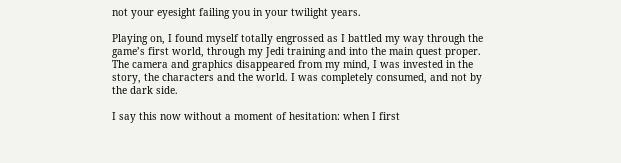not your eyesight failing you in your twilight years.

Playing on, I found myself totally engrossed as I battled my way through the game’s first world, through my Jedi training and into the main quest proper. The camera and graphics disappeared from my mind, I was invested in the story, the characters and the world. I was completely consumed, and not by the dark side.

I say this now without a moment of hesitation: when I first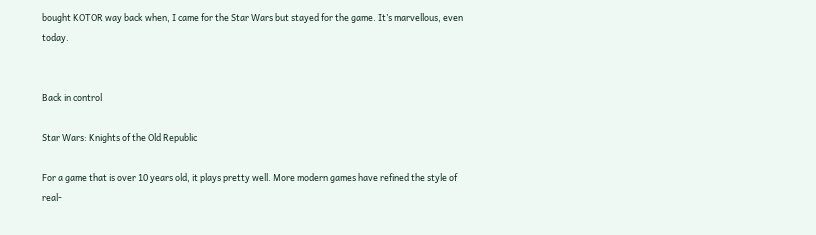bought KOTOR way back when, I came for the Star Wars but stayed for the game. It’s marvellous, even today.


Back in control

Star Wars: Knights of the Old Republic

For a game that is over 10 years old, it plays pretty well. More modern games have refined the style of real-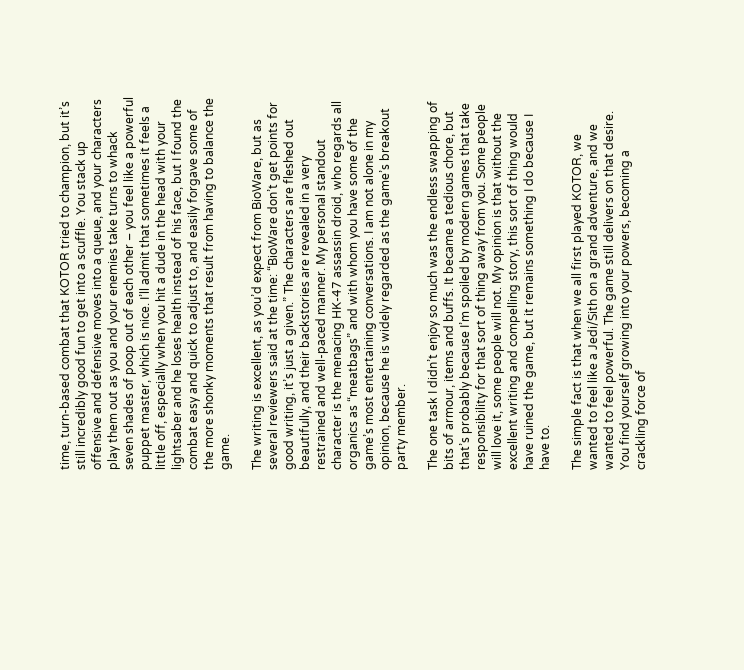time, turn-based combat that KOTOR tried to champion, but it’s still incredibly good fun to get into a scuffle. You stack up offensive and defensive moves into a queue, and your characters play them out as you and your enemies take turns to whack seven shades of poop out of each other – you feel like a powerful puppet master, which is nice. I’ll admit that sometimes it feels a little off, especially when you hit a dude in the head with your lightsaber and he loses health instead of his face, but I found the combat easy and quick to adjust to, and easily forgave some of the more shonky moments that result from having to balance the game.

The writing is excellent, as you’d expect from BioWare, but as several reviewers said at the time: “BioWare don’t get points for good writing, it’s just a given.” The characters are fleshed out beautifully, and their backstories are revealed in a very restrained and well-paced manner. My personal standout character is the menacing HK-47 assassin droid, who regards all organics as “meatbags” and with whom you have some of the game’s most entertaining conversations. I am not alone in my opinion, because he is widely regarded as the game’s breakout party member.

The one task I didn’t enjoy so much was the endless swapping of bits of armour, items and buffs. It became a tedious chore, but that’s probably because I’m spoiled by modern games that take responsibility for that sort of thing away from you. Some people will love it, some people will not. My opinion is that without the excellent writing and compelling story, this sort of thing would have ruined the game, but it remains something I do because I have to.

The simple fact is that when we all first played KOTOR, we wanted to feel like a Jedi/Sith on a grand adventure, and we wanted to feel powerful. The game still delivers on that desire. You find yourself growing into your powers, becoming a crackling force of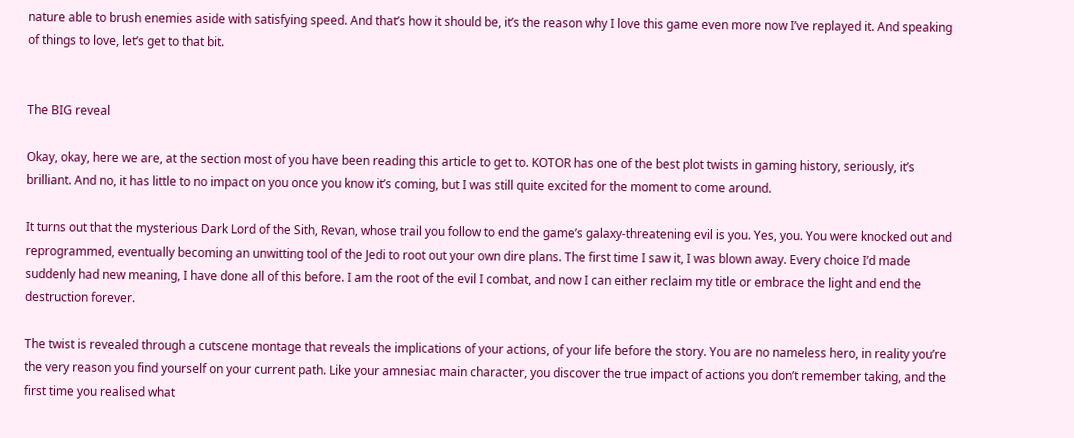nature able to brush enemies aside with satisfying speed. And that’s how it should be, it’s the reason why I love this game even more now I’ve replayed it. And speaking of things to love, let’s get to that bit.


The BIG reveal

Okay, okay, here we are, at the section most of you have been reading this article to get to. KOTOR has one of the best plot twists in gaming history, seriously, it’s brilliant. And no, it has little to no impact on you once you know it’s coming, but I was still quite excited for the moment to come around.

It turns out that the mysterious Dark Lord of the Sith, Revan, whose trail you follow to end the game’s galaxy-threatening evil is you. Yes, you. You were knocked out and reprogrammed, eventually becoming an unwitting tool of the Jedi to root out your own dire plans. The first time I saw it, I was blown away. Every choice I’d made suddenly had new meaning, I have done all of this before. I am the root of the evil I combat, and now I can either reclaim my title or embrace the light and end the destruction forever.

The twist is revealed through a cutscene montage that reveals the implications of your actions, of your life before the story. You are no nameless hero, in reality you’re the very reason you find yourself on your current path. Like your amnesiac main character, you discover the true impact of actions you don’t remember taking, and the first time you realised what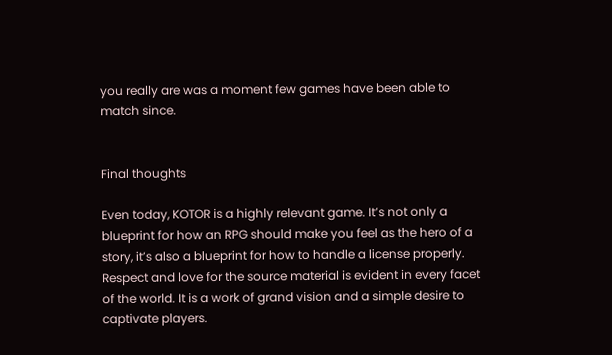you really are was a moment few games have been able to match since.


Final thoughts

Even today, KOTOR is a highly relevant game. It’s not only a blueprint for how an RPG should make you feel as the hero of a story, it’s also a blueprint for how to handle a license properly. Respect and love for the source material is evident in every facet of the world. It is a work of grand vision and a simple desire to captivate players.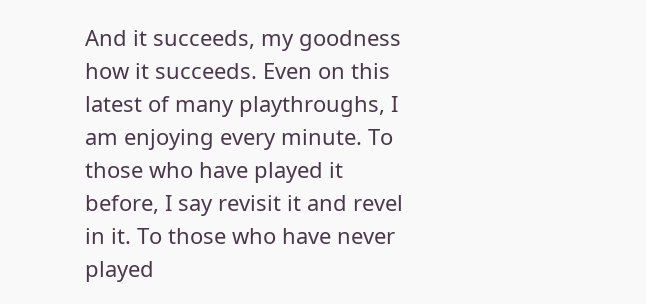And it succeeds, my goodness how it succeeds. Even on this latest of many playthroughs, I am enjoying every minute. To those who have played it before, I say revisit it and revel in it. To those who have never played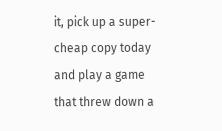it, pick up a super-cheap copy today and play a game that threw down a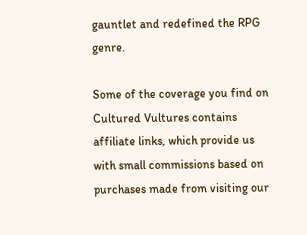gauntlet and redefined the RPG genre.

Some of the coverage you find on Cultured Vultures contains affiliate links, which provide us with small commissions based on purchases made from visiting our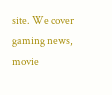site. We cover gaming news, movie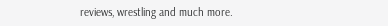reviews, wrestling and much more.